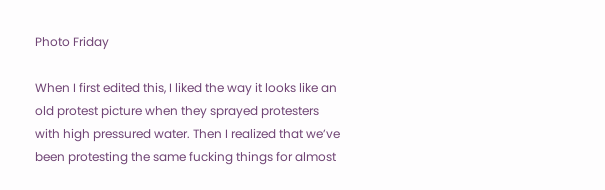Photo Friday

When I first edited this, I liked the way it looks like an old protest picture when they sprayed protesters with high pressured water. Then I realized that we’ve been protesting the same fucking things for almost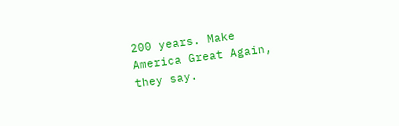200 years. Make America Great Again, they say.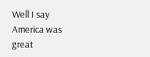Well I say America was great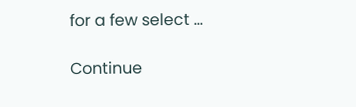for a few select …

Continue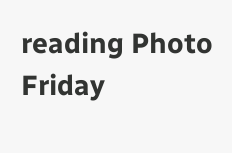reading Photo Friday